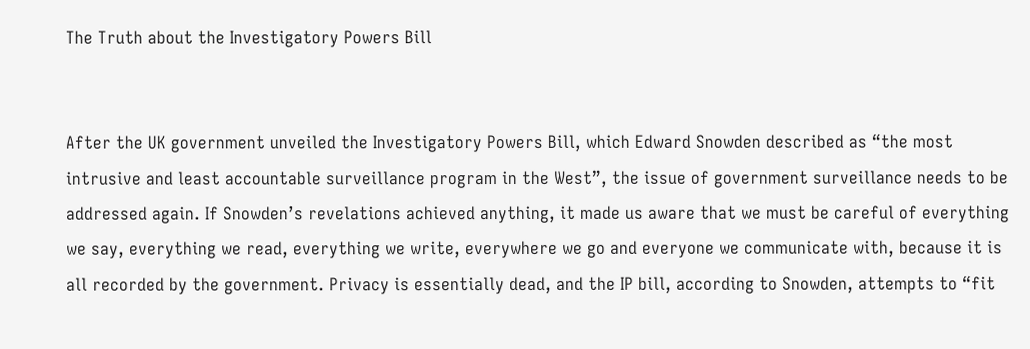The Truth about the Investigatory Powers Bill


After the UK government unveiled the Investigatory Powers Bill, which Edward Snowden described as “the most intrusive and least accountable surveillance program in the West”, the issue of government surveillance needs to be addressed again. If Snowden’s revelations achieved anything, it made us aware that we must be careful of everything we say, everything we read, everything we write, everywhere we go and everyone we communicate with, because it is all recorded by the government. Privacy is essentially dead, and the IP bill, according to Snowden, attempts to “fit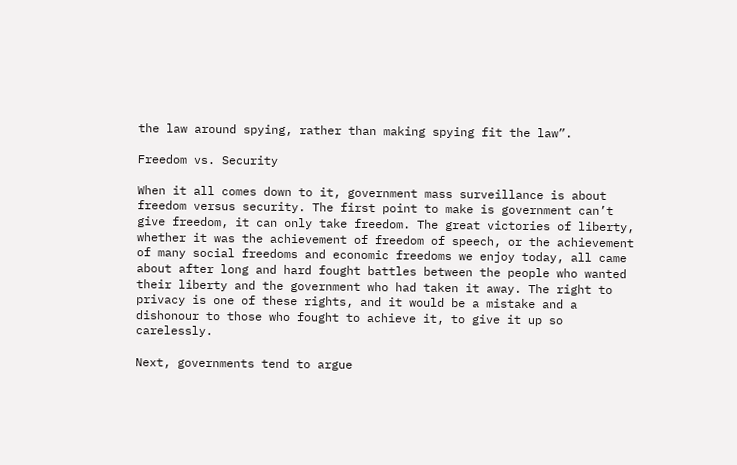the law around spying, rather than making spying fit the law”.

Freedom vs. Security

When it all comes down to it, government mass surveillance is about freedom versus security. The first point to make is government can’t give freedom, it can only take freedom. The great victories of liberty, whether it was the achievement of freedom of speech, or the achievement of many social freedoms and economic freedoms we enjoy today, all came about after long and hard fought battles between the people who wanted their liberty and the government who had taken it away. The right to privacy is one of these rights, and it would be a mistake and a dishonour to those who fought to achieve it, to give it up so carelessly.

Next, governments tend to argue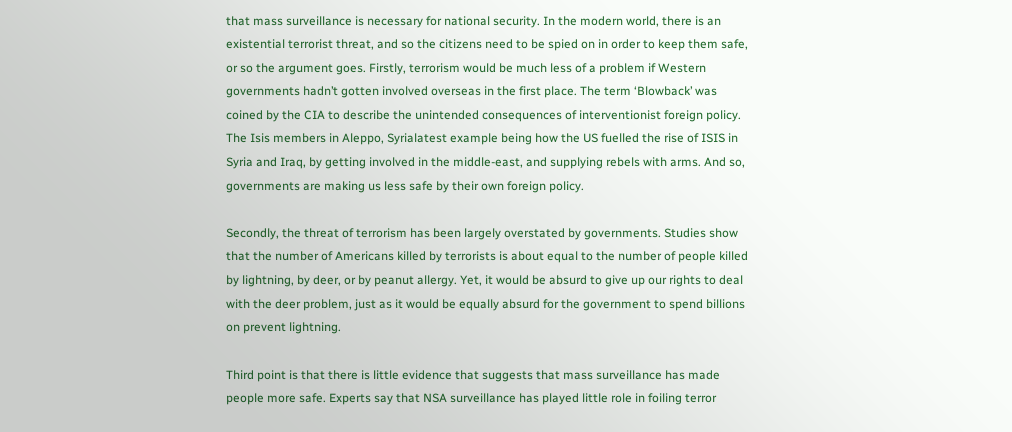that mass surveillance is necessary for national security. In the modern world, there is an existential terrorist threat, and so the citizens need to be spied on in order to keep them safe, or so the argument goes. Firstly, terrorism would be much less of a problem if Western governments hadn’t gotten involved overseas in the first place. The term ‘Blowback’ was coined by the CIA to describe the unintended consequences of interventionist foreign policy. The Isis members in Aleppo, Syrialatest example being how the US fuelled the rise of ISIS in Syria and Iraq, by getting involved in the middle-east, and supplying rebels with arms. And so, governments are making us less safe by their own foreign policy.

Secondly, the threat of terrorism has been largely overstated by governments. Studies show that the number of Americans killed by terrorists is about equal to the number of people killed by lightning, by deer, or by peanut allergy. Yet, it would be absurd to give up our rights to deal with the deer problem, just as it would be equally absurd for the government to spend billions on prevent lightning.

Third point is that there is little evidence that suggests that mass surveillance has made people more safe. Experts say that NSA surveillance has played little role in foiling terror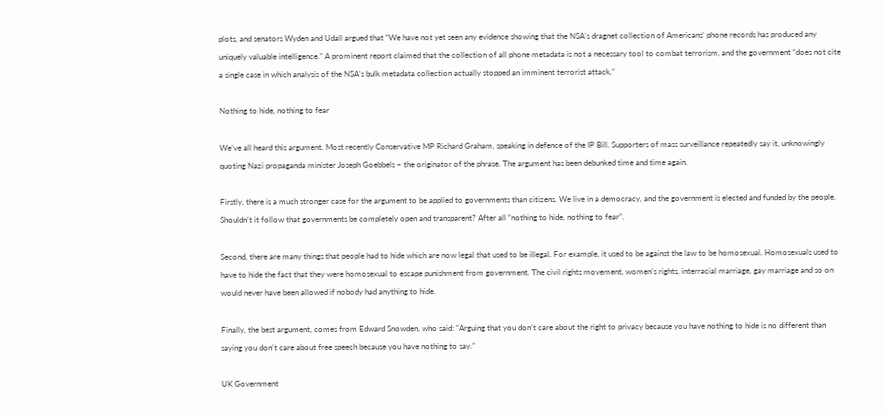plots, and senators Wyden and Udall argued that “We have not yet seen any evidence showing that the NSA’s dragnet collection of Americans’ phone records has produced any uniquely valuable intelligence.” A prominent report claimed that the collection of all phone metadata is not a necessary tool to combat terrorism, and the government “does not cite a single case in which analysis of the NSA’s bulk metadata collection actually stopped an imminent terrorist attack,”

Nothing to hide, nothing to fear

We’ve all heard this argument. Most recently Conservative MP Richard Graham, speaking in defence of the IP Bill. Supporters of mass surveillance repeatedly say it, unknowingly quoting Nazi propaganda minister Joseph Goebbels – the originator of the phrase. The argument has been debunked time and time again.

Firstly, there is a much stronger case for the argument to be applied to governments than citizens. We live in a democracy, and the government is elected and funded by the people. Shouldn’t it follow that governments be completely open and transparent? After all “nothing to hide, nothing to fear”.

Second, there are many things that people had to hide which are now legal that used to be illegal. For example, it used to be against the law to be homosexual. Homosexuals used to have to hide the fact that they were homosexual to escape punishment from government. The civil rights movement, women’s rights, interracial marriage, gay marriage and so on would never have been allowed if nobody had anything to hide.

Finally, the best argument, comes from Edward Snowden, who said: “Arguing that you don’t care about the right to privacy because you have nothing to hide is no different than saying you don’t care about free speech because you have nothing to say.”

UK Government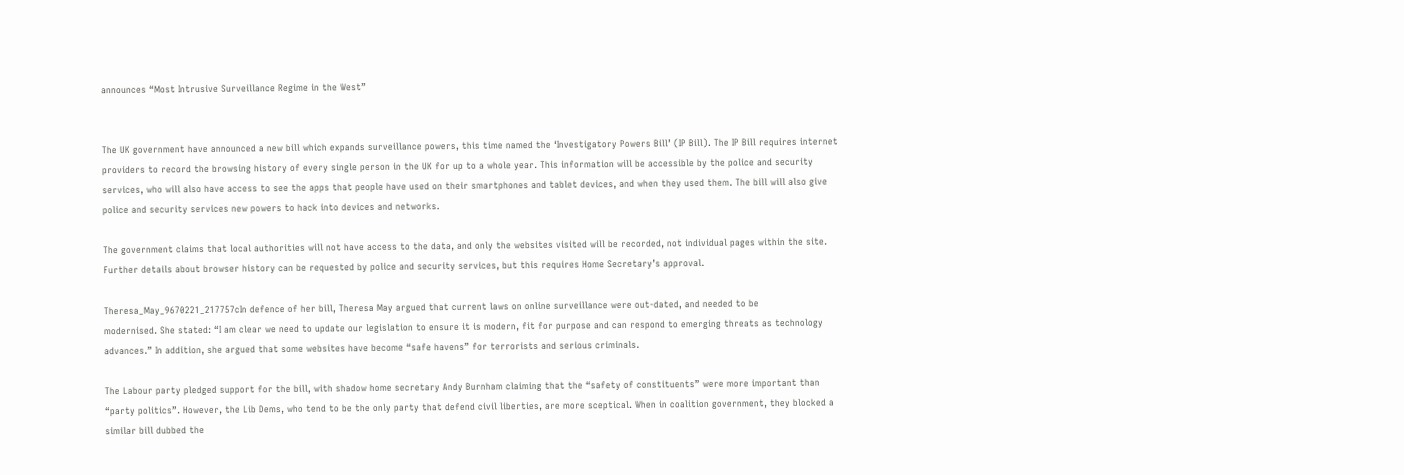announces “Most Intrusive Surveillance Regime in the West”


The UK government have announced a new bill which expands surveillance powers, this time named the ‘Investigatory Powers Bill’ (IP Bill). The IP Bill requires internet providers to record the browsing history of every single person in the UK for up to a whole year. This information will be accessible by the police and security services, who will also have access to see the apps that people have used on their smartphones and tablet devices, and when they used them. The bill will also give police and security services new powers to hack into devices and networks.

The government claims that local authorities will not have access to the data, and only the websites visited will be recorded, not individual pages within the site. Further details about browser history can be requested by police and security services, but this requires Home Secretary’s approval.

Theresa_May_9670221_217757cIn defence of her bill, Theresa May argued that current laws on online surveillance were out-dated, and needed to be
modernised. She stated: “I am clear we need to update our legislation to ensure it is modern, fit for purpose and can respond to emerging threats as technology advances.” In addition, she argued that some websites have become “safe havens” for terrorists and serious criminals.

The Labour party pledged support for the bill, with shadow home secretary Andy Burnham claiming that the “safety of constituents” were more important than “party politics”. However, the Lib Dems, who tend to be the only party that defend civil liberties, are more sceptical. When in coalition government, they blocked a similar bill dubbed the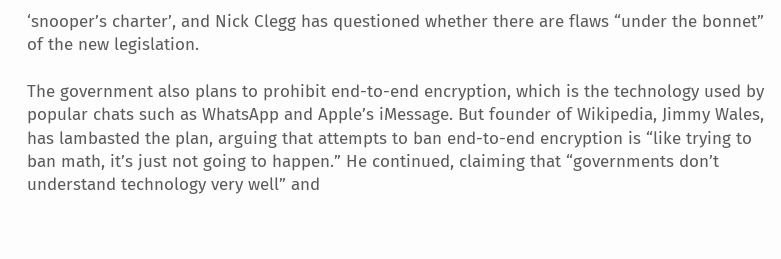‘snooper’s charter’, and Nick Clegg has questioned whether there are flaws “under the bonnet” of the new legislation.

The government also plans to prohibit end-to-end encryption, which is the technology used by popular chats such as WhatsApp and Apple’s iMessage. But founder of Wikipedia, Jimmy Wales, has lambasted the plan, arguing that attempts to ban end-to-end encryption is “like trying to ban math, it’s just not going to happen.” He continued, claiming that “governments don’t understand technology very well” and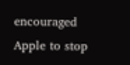encouraged Apple to stop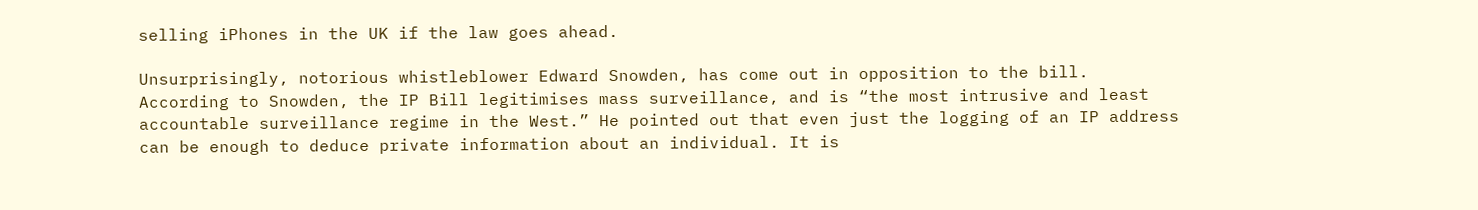selling iPhones in the UK if the law goes ahead.

Unsurprisingly, notorious whistleblower Edward Snowden, has come out in opposition to the bill. According to Snowden, the IP Bill legitimises mass surveillance, and is “the most intrusive and least accountable surveillance regime in the West.” He pointed out that even just the logging of an IP address can be enough to deduce private information about an individual. It is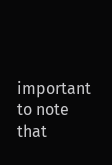important to note that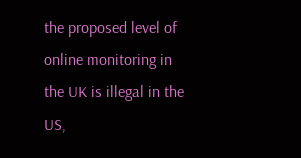the proposed level of online monitoring in the UK is illegal in the US,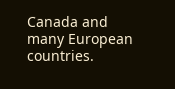Canada and many European countries.